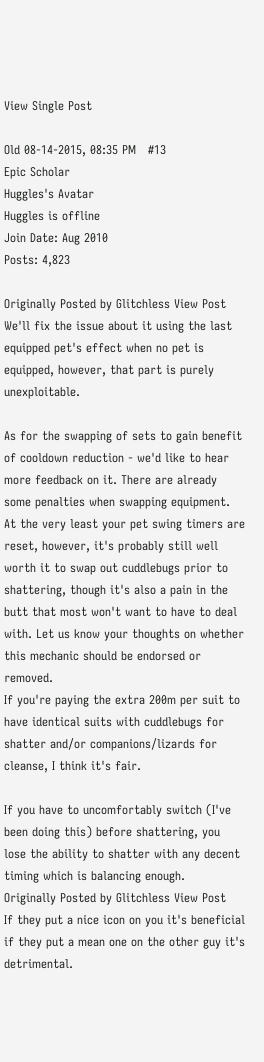View Single Post

Old 08-14-2015, 08:35 PM   #13
Epic Scholar
Huggles's Avatar
Huggles is offline
Join Date: Aug 2010
Posts: 4,823

Originally Posted by Glitchless View Post
We'll fix the issue about it using the last equipped pet's effect when no pet is equipped, however, that part is purely unexploitable.

As for the swapping of sets to gain benefit of cooldown reduction - we'd like to hear more feedback on it. There are already some penalties when swapping equipment. At the very least your pet swing timers are reset, however, it's probably still well worth it to swap out cuddlebugs prior to shattering, though it's also a pain in the butt that most won't want to have to deal with. Let us know your thoughts on whether this mechanic should be endorsed or removed.
If you're paying the extra 200m per suit to have identical suits with cuddlebugs for shatter and/or companions/lizards for cleanse, I think it's fair.

If you have to uncomfortably switch (I've been doing this) before shattering, you lose the ability to shatter with any decent timing which is balancing enough.
Originally Posted by Glitchless View Post
If they put a nice icon on you it's beneficial if they put a mean one on the other guy it's detrimental.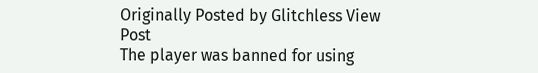Originally Posted by Glitchless View Post
The player was banned for using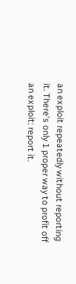an exploit repeatedly without reporting it. There's only 1 proper way to profit off an exploit: report it.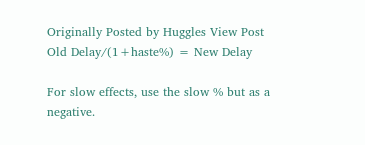Originally Posted by Huggles View Post
Old Delay/(1+haste%) = New Delay

For slow effects, use the slow % but as a negative.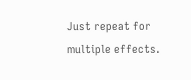Just repeat for multiple effects.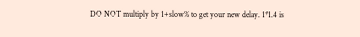DO NOT multiply by 1+slow% to get your new delay. 1*1.4 is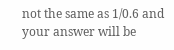not the same as 1/0.6 and your answer will be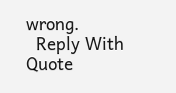wrong.
  Reply With Quote